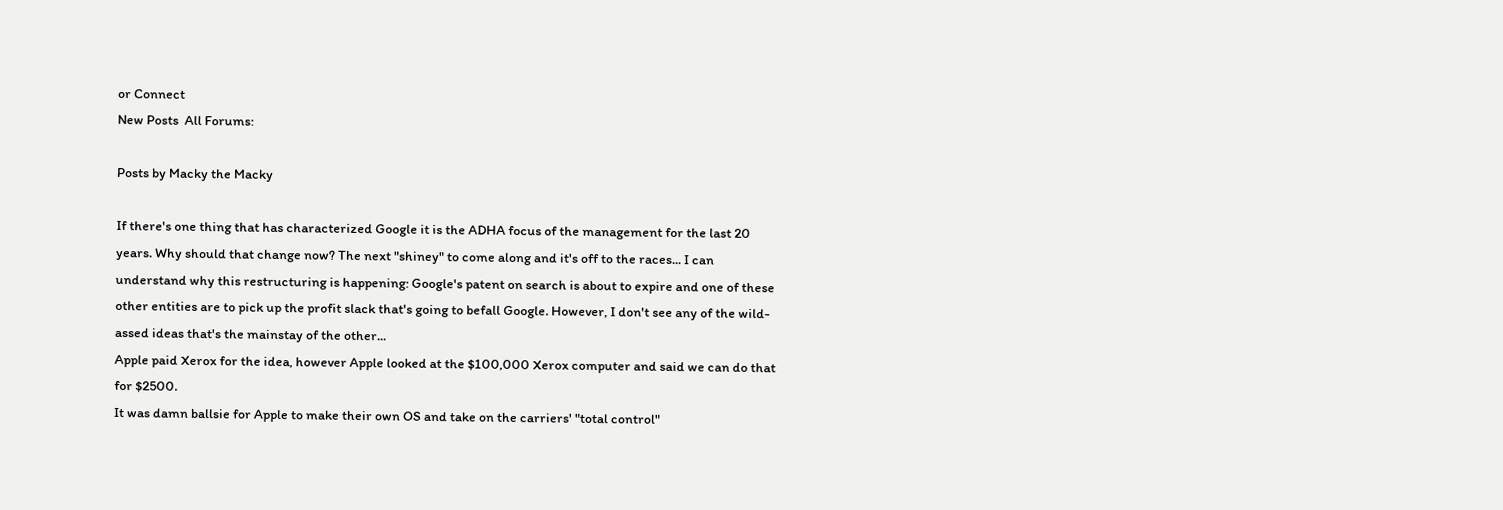or Connect
New Posts  All Forums:

Posts by Macky the Macky

If there's one thing that has characterized Google it is the ADHA focus of the management for the last 20 years. Why should that change now? The next "shiney" to come along and it's off to the races... I can understand why this restructuring is happening: Google's patent on search is about to expire and one of these other entities are to pick up the profit slack that's going to befall Google. However, I don't see any of the wild-assed ideas that's the mainstay of the other...
Apple paid Xerox for the idea, however Apple looked at the $100,000 Xerox computer and said we can do that for $2500.
It was damn ballsie for Apple to make their own OS and take on the carriers' "total control"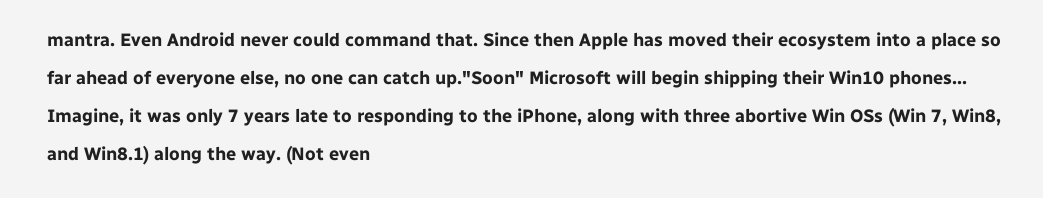mantra. Even Android never could command that. Since then Apple has moved their ecosystem into a place so far ahead of everyone else, no one can catch up."Soon" Microsoft will begin shipping their Win10 phones... Imagine, it was only 7 years late to responding to the iPhone, along with three abortive Win OSs (Win 7, Win8, and Win8.1) along the way. (Not even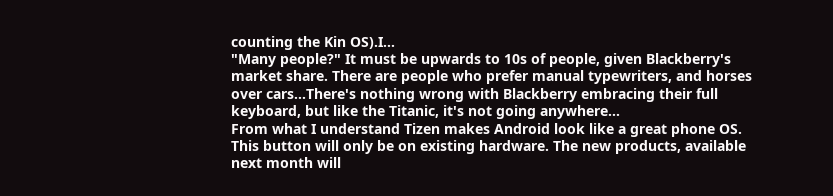counting the Kin OS).I...
"Many people?" It must be upwards to 10s of people, given Blackberry's market share. There are people who prefer manual typewriters, and horses over cars...There's nothing wrong with Blackberry embracing their full keyboard, but like the Titanic, it's not going anywhere...
From what I understand Tizen makes Android look like a great phone OS.
This button will only be on existing hardware. The new products, available next month will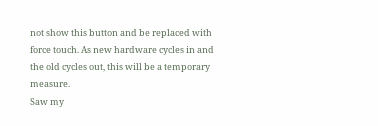not show this button and be replaced with force touch. As new hardware cycles in and the old cycles out, this will be a temporary measure.
Saw my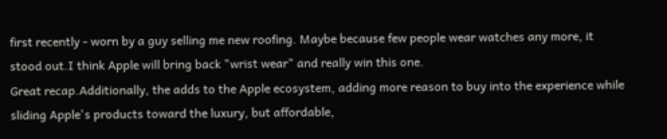first recently - worn by a guy selling me new roofing. Maybe because few people wear watches any more, it stood out.I think Apple will bring back "wrist wear" and really win this one.
Great recap.Additionally, the adds to the Apple ecosystem, adding more reason to buy into the experience while sliding Apple's products toward the luxury, but affordable,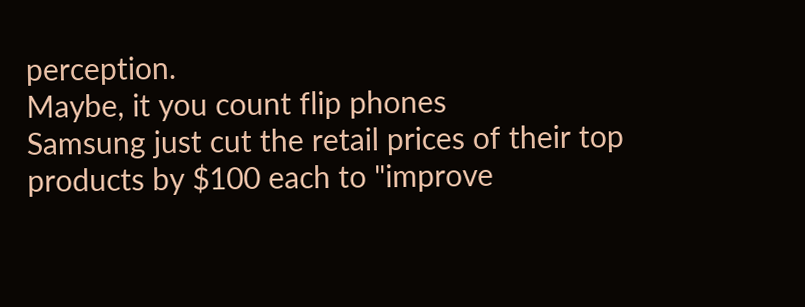perception.
Maybe, it you count flip phones
Samsung just cut the retail prices of their top products by $100 each to "improve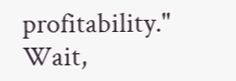profitability." Wait,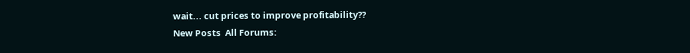wait... cut prices to improve profitability??
New Posts  All Forums: